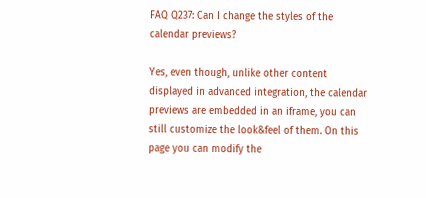FAQ Q237: Can I change the styles of the calendar previews?

Yes, even though, unlike other content displayed in advanced integration, the calendar previews are embedded in an iframe, you can still customize the look&feel of them. On this page you can modify the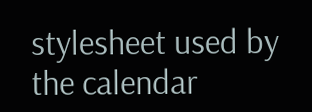stylesheet used by the calendar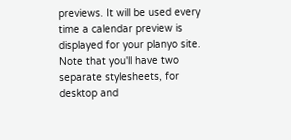previews. It will be used every time a calendar preview is displayed for your planyo site. Note that you'll have two separate stylesheets, for desktop and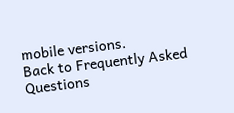mobile versions.
Back to Frequently Asked Questions